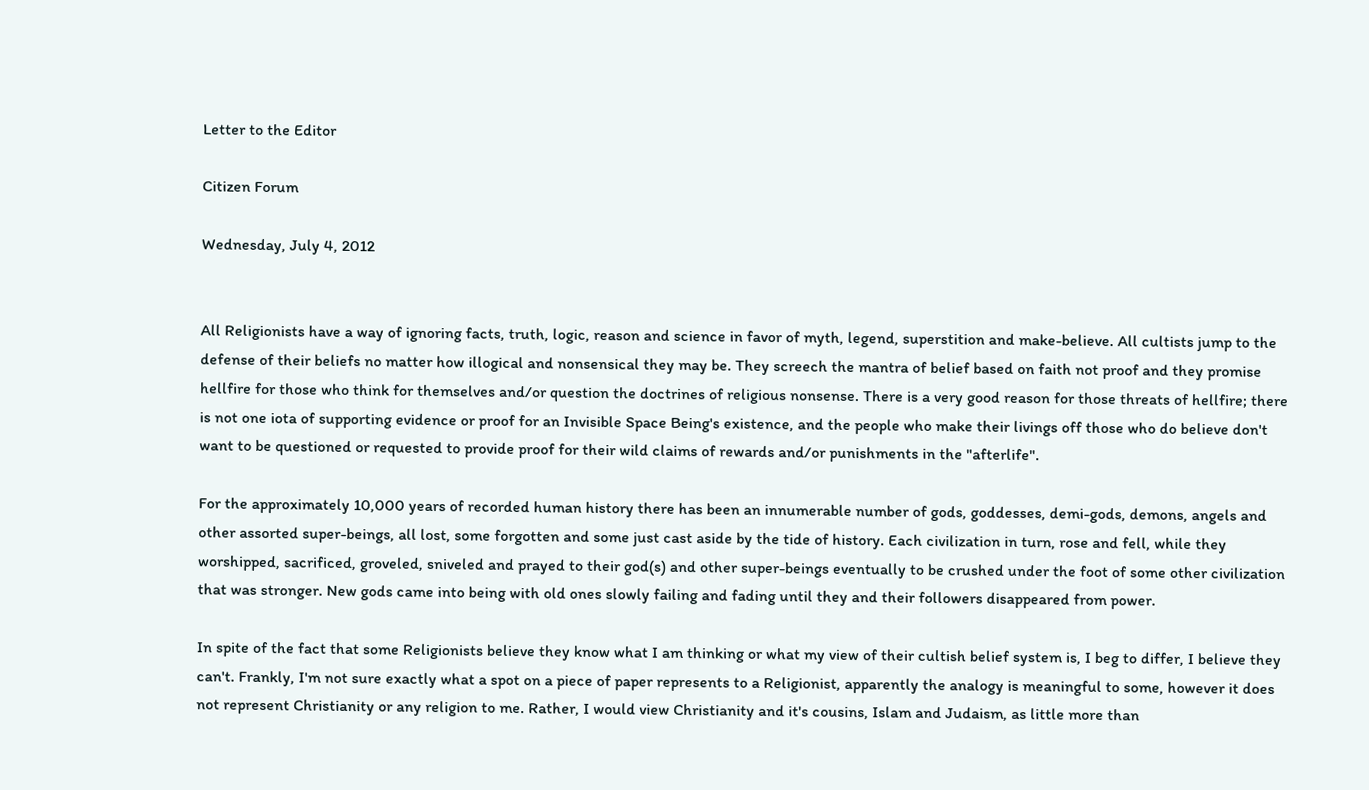Letter to the Editor

Citizen Forum

Wednesday, July 4, 2012


All Religionists have a way of ignoring facts, truth, logic, reason and science in favor of myth, legend, superstition and make-believe. All cultists jump to the defense of their beliefs no matter how illogical and nonsensical they may be. They screech the mantra of belief based on faith not proof and they promise hellfire for those who think for themselves and/or question the doctrines of religious nonsense. There is a very good reason for those threats of hellfire; there is not one iota of supporting evidence or proof for an Invisible Space Being's existence, and the people who make their livings off those who do believe don't want to be questioned or requested to provide proof for their wild claims of rewards and/or punishments in the "afterlife".

For the approximately 10,000 years of recorded human history there has been an innumerable number of gods, goddesses, demi-gods, demons, angels and other assorted super-beings, all lost, some forgotten and some just cast aside by the tide of history. Each civilization in turn, rose and fell, while they worshipped, sacrificed, groveled, sniveled and prayed to their god(s) and other super-beings eventually to be crushed under the foot of some other civilization that was stronger. New gods came into being with old ones slowly failing and fading until they and their followers disappeared from power.

In spite of the fact that some Religionists believe they know what I am thinking or what my view of their cultish belief system is, I beg to differ, I believe they can't. Frankly, I'm not sure exactly what a spot on a piece of paper represents to a Religionist, apparently the analogy is meaningful to some, however it does not represent Christianity or any religion to me. Rather, I would view Christianity and it's cousins, Islam and Judaism, as little more than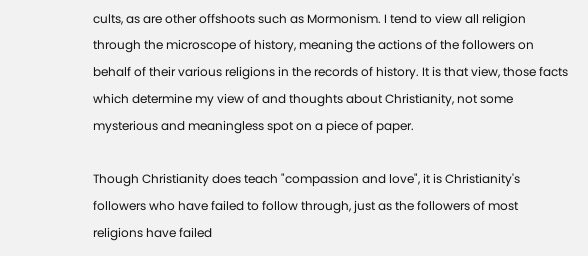cults, as are other offshoots such as Mormonism. I tend to view all religion through the microscope of history, meaning the actions of the followers on behalf of their various religions in the records of history. It is that view, those facts which determine my view of and thoughts about Christianity, not some mysterious and meaningless spot on a piece of paper.

Though Christianity does teach "compassion and love", it is Christianity's followers who have failed to follow through, just as the followers of most religions have failed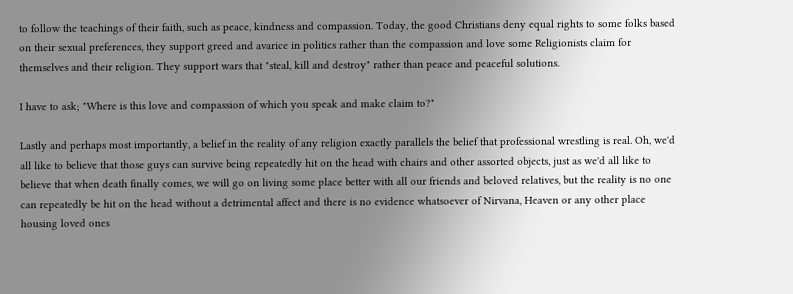to follow the teachings of their faith, such as peace, kindness and compassion. Today, the good Christians deny equal rights to some folks based on their sexual preferences, they support greed and avarice in politics rather than the compassion and love some Religionists claim for themselves and their religion. They support wars that "steal, kill and destroy" rather than peace and peaceful solutions.

I have to ask; "Where is this love and compassion of which you speak and make claim to?"

Lastly and perhaps most importantly, a belief in the reality of any religion exactly parallels the belief that professional wrestling is real. Oh, we'd all like to believe that those guys can survive being repeatedly hit on the head with chairs and other assorted objects, just as we'd all like to believe that when death finally comes, we will go on living some place better with all our friends and beloved relatives, but the reality is no one can repeatedly be hit on the head without a detrimental affect and there is no evidence whatsoever of Nirvana, Heaven or any other place housing loved ones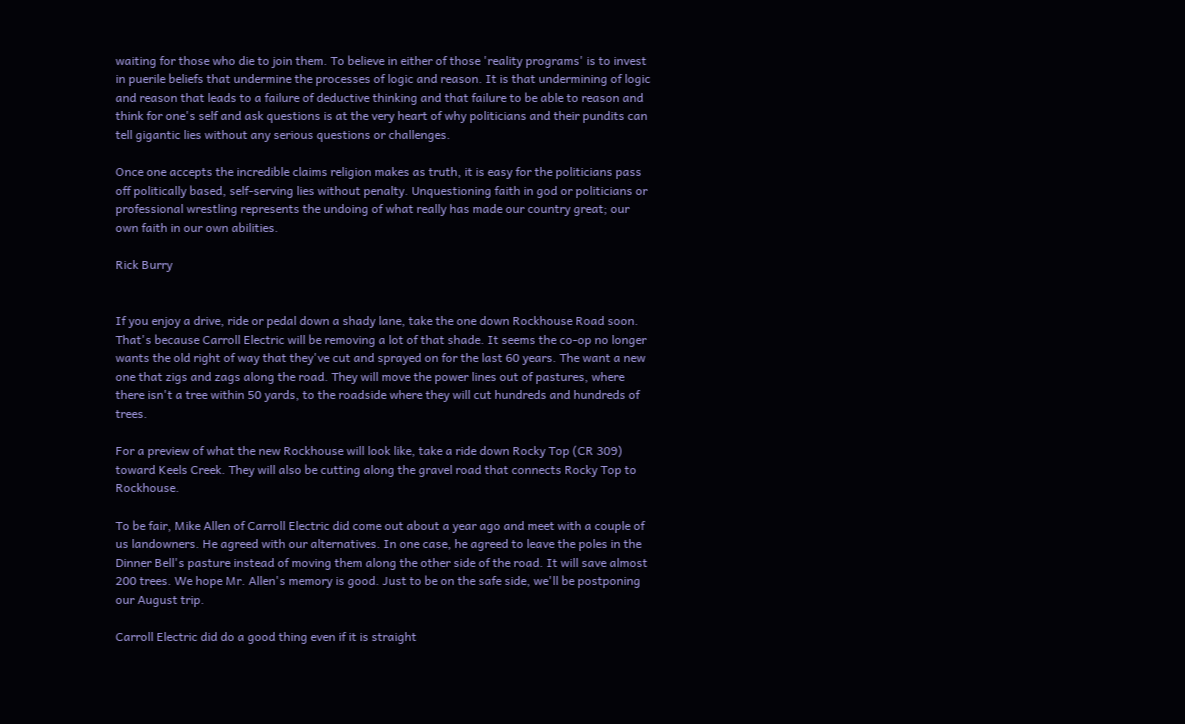waiting for those who die to join them. To believe in either of those 'reality programs' is to invest in puerile beliefs that undermine the processes of logic and reason. It is that undermining of logic and reason that leads to a failure of deductive thinking and that failure to be able to reason and think for one's self and ask questions is at the very heart of why politicians and their pundits can tell gigantic lies without any serious questions or challenges.

Once one accepts the incredible claims religion makes as truth, it is easy for the politicians pass off politically based, self-serving lies without penalty. Unquestioning faith in god or politicians or professional wrestling represents the undoing of what really has made our country great; our own faith in our own abilities.

Rick Burry


If you enjoy a drive, ride or pedal down a shady lane, take the one down Rockhouse Road soon. That's because Carroll Electric will be removing a lot of that shade. It seems the co-op no longer wants the old right of way that they've cut and sprayed on for the last 60 years. The want a new one that zigs and zags along the road. They will move the power lines out of pastures, where there isn't a tree within 50 yards, to the roadside where they will cut hundreds and hundreds of trees.

For a preview of what the new Rockhouse will look like, take a ride down Rocky Top (CR 309) toward Keels Creek. They will also be cutting along the gravel road that connects Rocky Top to Rockhouse.

To be fair, Mike Allen of Carroll Electric did come out about a year ago and meet with a couple of us landowners. He agreed with our alternatives. In one case, he agreed to leave the poles in the Dinner Bell's pasture instead of moving them along the other side of the road. It will save almost 200 trees. We hope Mr. Allen's memory is good. Just to be on the safe side, we'll be postponing our August trip.

Carroll Electric did do a good thing even if it is straight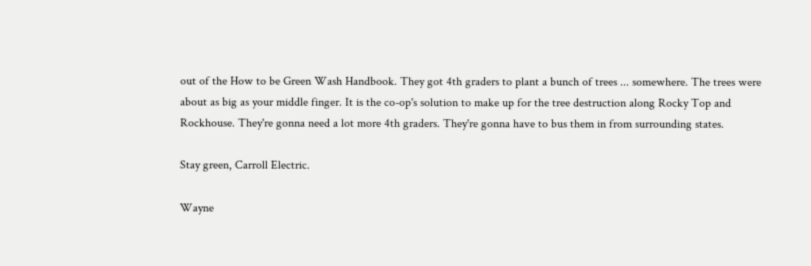out of the How to be Green Wash Handbook. They got 4th graders to plant a bunch of trees ... somewhere. The trees were about as big as your middle finger. It is the co-op's solution to make up for the tree destruction along Rocky Top and Rockhouse. They're gonna need a lot more 4th graders. They're gonna have to bus them in from surrounding states.

Stay green, Carroll Electric.

Wayne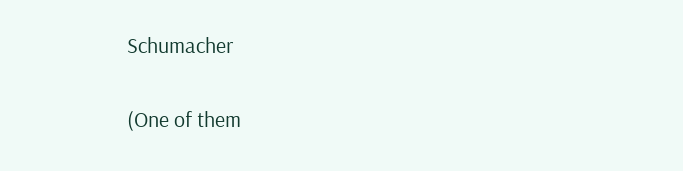Schumacher

(One of them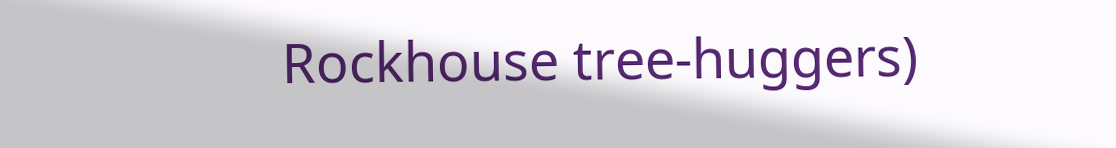Rockhouse tree-huggers)